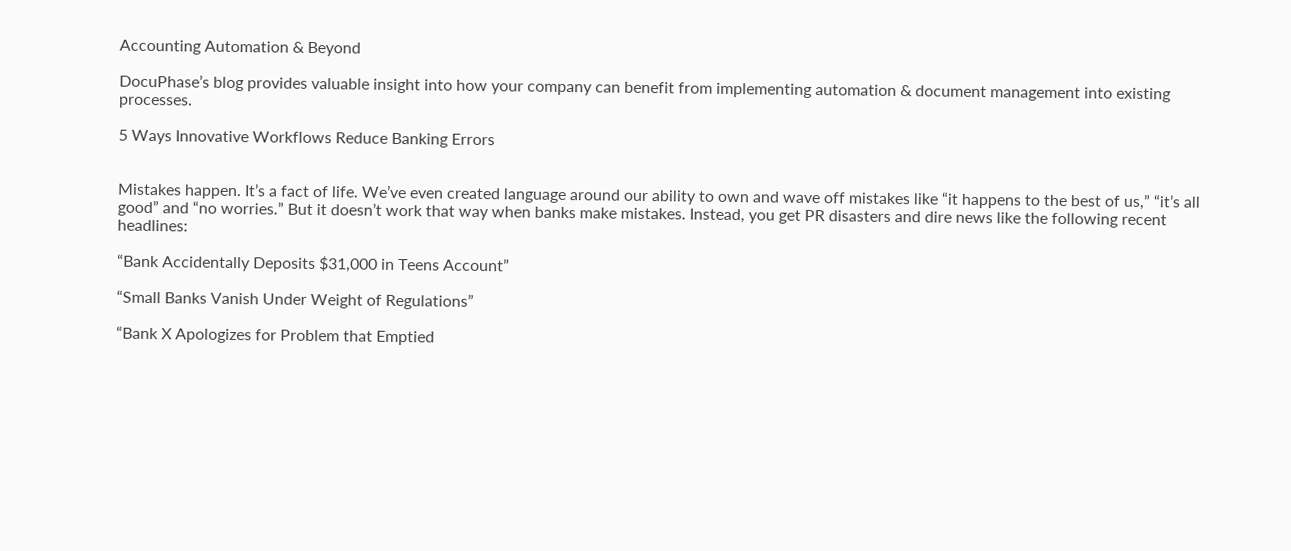Accounting Automation & Beyond

DocuPhase’s blog provides valuable insight into how your company can benefit from implementing automation & document management into existing processes.

5 Ways Innovative Workflows Reduce Banking Errors


Mistakes happen. It’s a fact of life. We’ve even created language around our ability to own and wave off mistakes like “it happens to the best of us,” “it’s all good” and “no worries.” But it doesn’t work that way when banks make mistakes. Instead, you get PR disasters and dire news like the following recent headlines:

“Bank Accidentally Deposits $31,000 in Teens Account”

“Small Banks Vanish Under Weight of Regulations”

“Bank X Apologizes for Problem that Emptied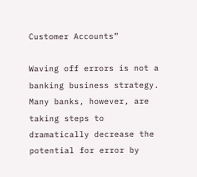Customer Accounts”

Waving off errors is not a banking business strategy. Many banks, however, are taking steps to dramatically decrease the potential for error by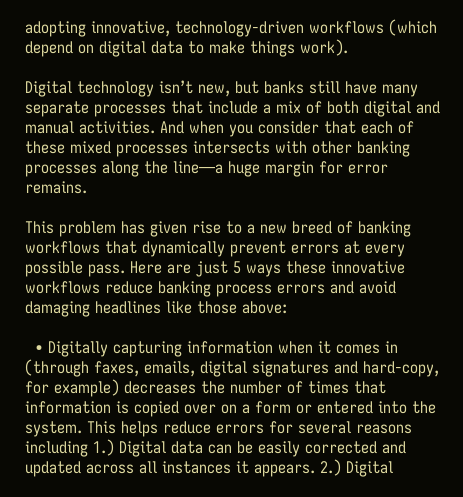adopting innovative, technology-driven workflows (which depend on digital data to make things work).

Digital technology isn’t new, but banks still have many separate processes that include a mix of both digital and manual activities. And when you consider that each of these mixed processes intersects with other banking processes along the line—a huge margin for error remains.

This problem has given rise to a new breed of banking workflows that dynamically prevent errors at every possible pass. Here are just 5 ways these innovative workflows reduce banking process errors and avoid damaging headlines like those above:

  • Digitally capturing information when it comes in (through faxes, emails, digital signatures and hard-copy, for example) decreases the number of times that information is copied over on a form or entered into the system. This helps reduce errors for several reasons including 1.) Digital data can be easily corrected and updated across all instances it appears. 2.) Digital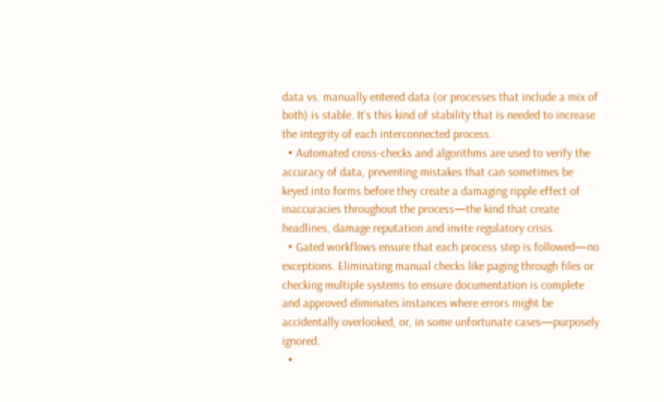data vs. manually entered data (or processes that include a mix of both) is stable. It’s this kind of stability that is needed to increase the integrity of each interconnected process.
  • Automated cross-checks and algorithms are used to verify the accuracy of data, preventing mistakes that can sometimes be keyed into forms before they create a damaging ripple effect of inaccuracies throughout the process—the kind that create headlines, damage reputation and invite regulatory crisis.
  • Gated workflows ensure that each process step is followed—no exceptions. Eliminating manual checks like paging through files or checking multiple systems to ensure documentation is complete and approved eliminates instances where errors might be accidentally overlooked, or, in some unfortunate cases—purposely ignored.
  •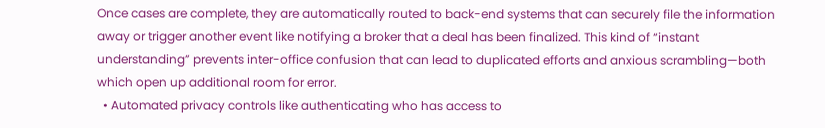Once cases are complete, they are automatically routed to back-end systems that can securely file the information away or trigger another event like notifying a broker that a deal has been finalized. This kind of “instant understanding” prevents inter-office confusion that can lead to duplicated efforts and anxious scrambling—both which open up additional room for error.
  • Automated privacy controls like authenticating who has access to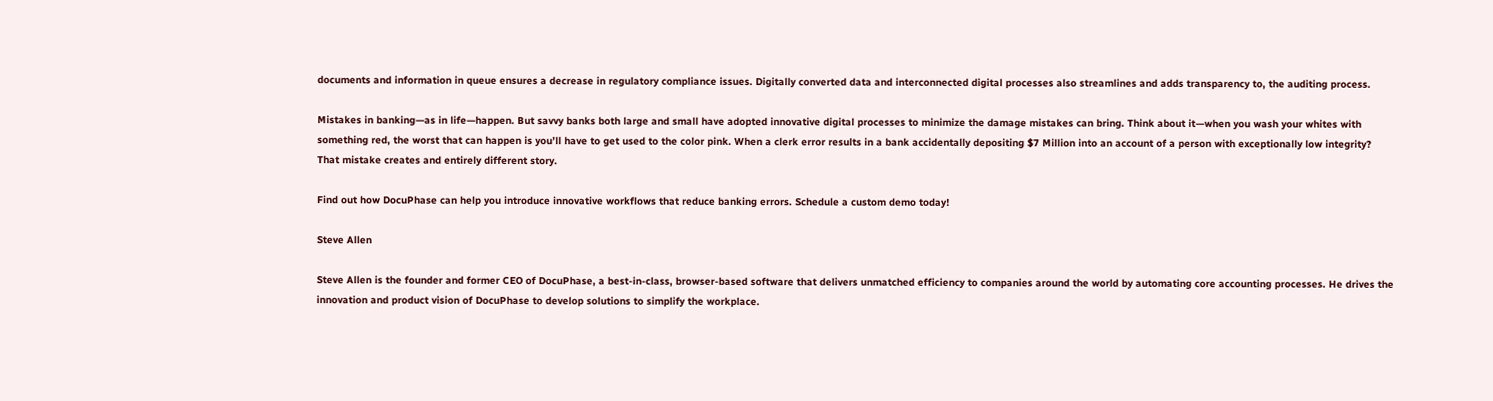documents and information in queue ensures a decrease in regulatory compliance issues. Digitally converted data and interconnected digital processes also streamlines and adds transparency to, the auditing process.

Mistakes in banking—as in life—happen. But savvy banks both large and small have adopted innovative digital processes to minimize the damage mistakes can bring. Think about it—when you wash your whites with something red, the worst that can happen is you’ll have to get used to the color pink. When a clerk error results in a bank accidentally depositing $7 Million into an account of a person with exceptionally low integrity? That mistake creates and entirely different story.

Find out how DocuPhase can help you introduce innovative workflows that reduce banking errors. Schedule a custom demo today!

Steve Allen

Steve Allen is the founder and former CEO of DocuPhase, a best-in-class, browser-based software that delivers unmatched efficiency to companies around the world by automating core accounting processes. He drives the innovation and product vision of DocuPhase to develop solutions to simplify the workplace.